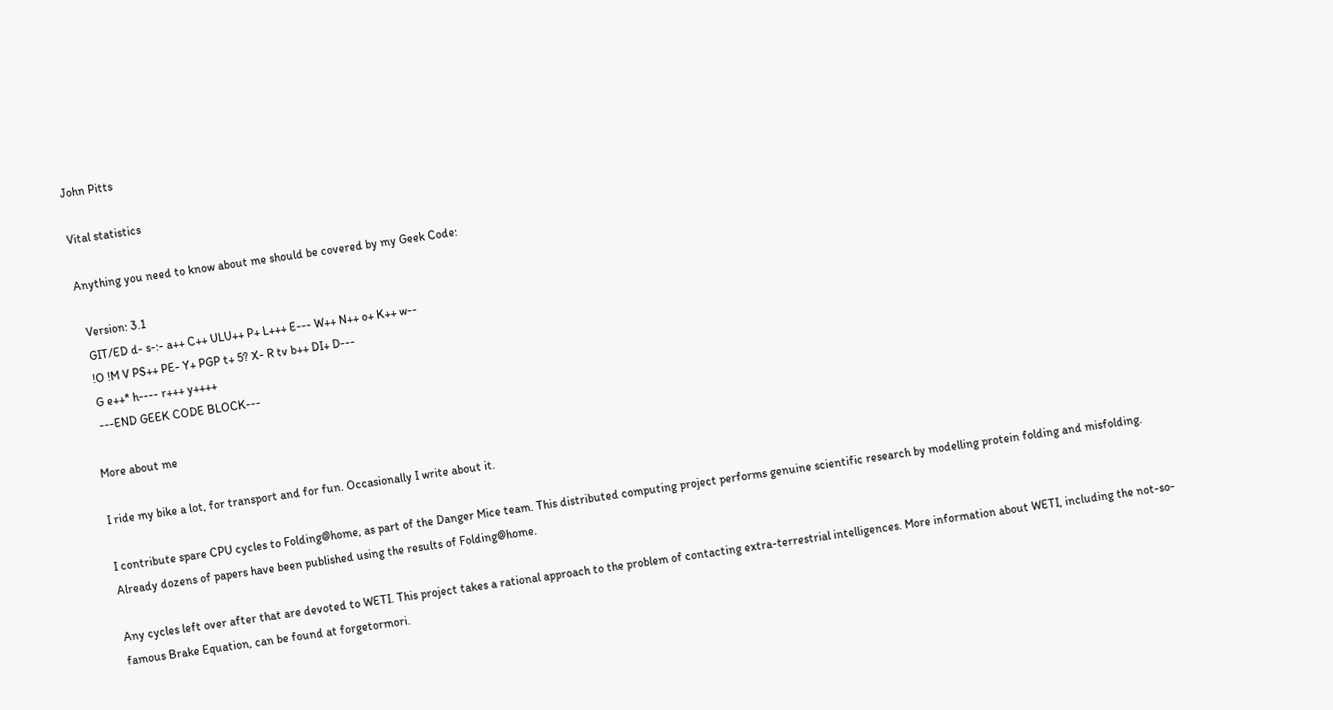John Pitts

Vital statistics

Anything you need to know about me should be covered by my Geek Code:

  Version: 3.1
  GIT/ED d- s-:- a++ C++ ULU++ P+ L+++ E--- W++ N++ o+ K++ w--
  !O !M V PS++ PE- Y+ PGP t+ 5? X- R tv b++ DI+ D---
  G e++* h---- r+++ y++++
  ---END GEEK CODE BLOCK---

More about me

I ride my bike a lot, for transport and for fun. Occasionally I write about it.

I contribute spare CPU cycles to Folding@home, as part of the Danger Mice team. This distributed computing project performs genuine scientific research by modelling protein folding and misfolding. Already dozens of papers have been published using the results of Folding@home.

Any cycles left over after that are devoted to WETI. This project takes a rational approach to the problem of contacting extra-terrestrial intelligences. More information about WETI, including the not-so-famous Brake Equation, can be found at forgetormori.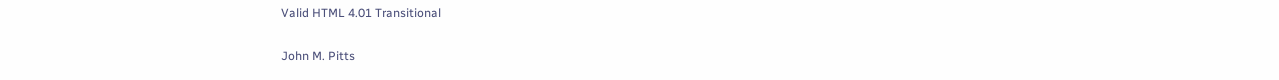Valid HTML 4.01 Transitional

John M. Pitts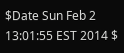$Date Sun Feb 2 13:01:55 EST 2014 $